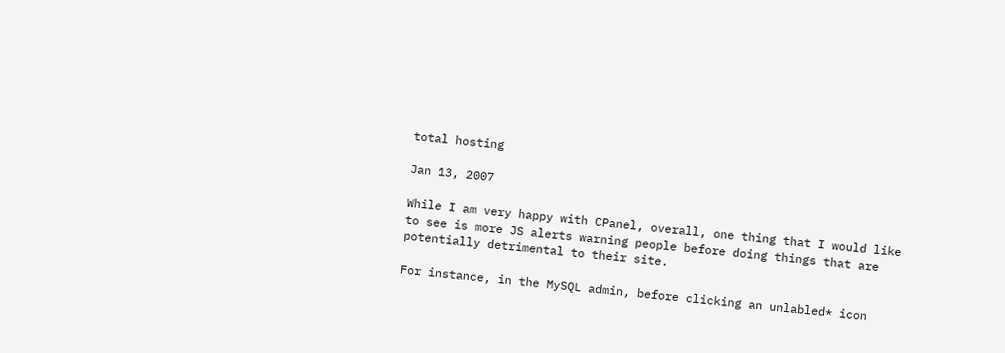total hosting

Jan 13, 2007

While I am very happy with CPanel, overall, one thing that I would like to see is more JS alerts warning people before doing things that are potentially detrimental to their site.

For instance, in the MySQL admin, before clicking an unlabled* icon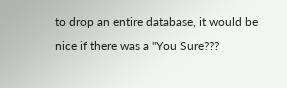to drop an entire database, it would be nice if there was a "You Sure???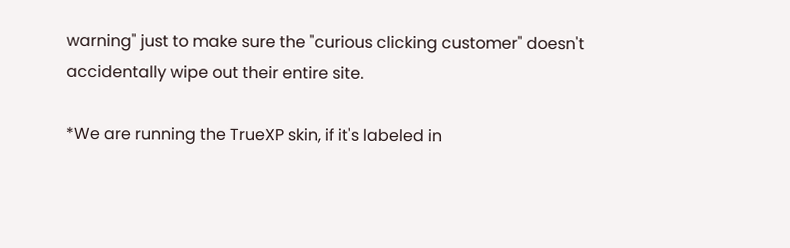warning" just to make sure the "curious clicking customer" doesn't accidentally wipe out their entire site.

*We are running the TrueXP skin, if it's labeled in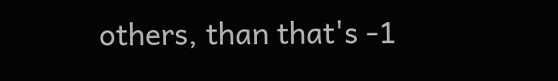others, than that's -1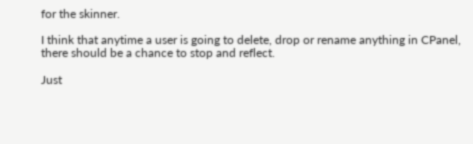for the skinner.

I think that anytime a user is going to delete, drop or rename anything in CPanel, there should be a chance to stop and reflect.

Just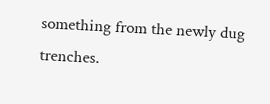something from the newly dug trenches.